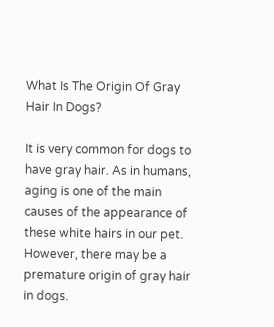What Is The Origin Of Gray Hair In Dogs?

It is very common for dogs to have gray hair. As in humans, aging is one of the main causes of the appearance of these white hairs in our pet. However, there may be a premature origin of gray hair in dogs.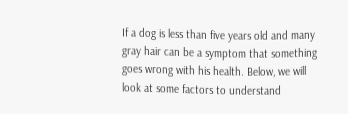If a dog is less than five years old and many gray hair can be a symptom that something goes wrong with his health. Below, we will look at some factors to understand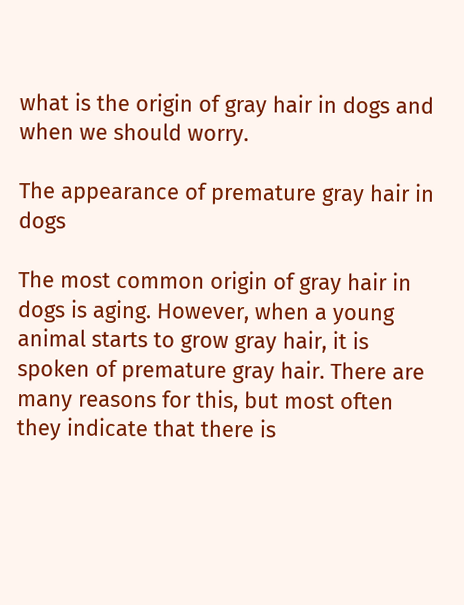what is the origin of gray hair in dogs and when we should worry.

The appearance of premature gray hair in dogs

The most common origin of gray hair in dogs is aging. However, when a young animal starts to grow gray hair, it is spoken of premature gray hair. There are many reasons for this, but most often they indicate that there is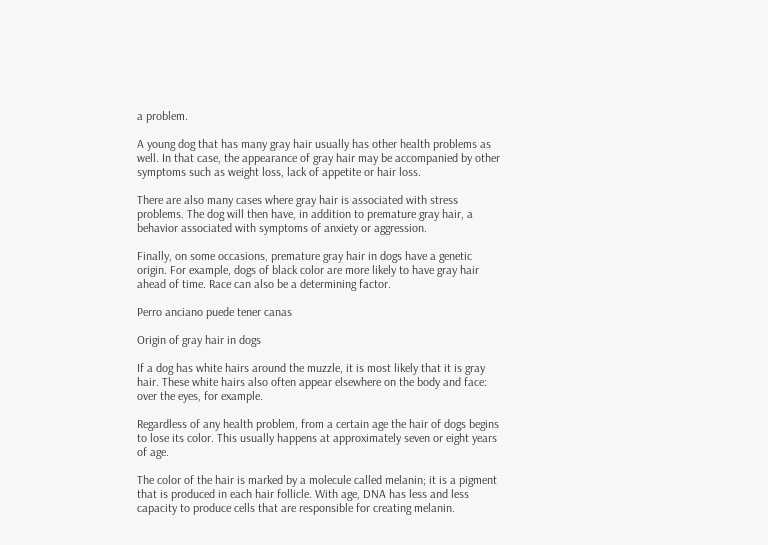a problem.

A young dog that has many gray hair usually has other health problems as well. In that case, the appearance of gray hair may be accompanied by other symptoms such as weight loss, lack of appetite or hair loss.

There are also many cases where gray hair is associated with stress problems. The dog will then have, in addition to premature gray hair, a behavior associated with symptoms of anxiety or aggression.

Finally, on some occasions, premature gray hair in dogs have a genetic origin. For example, dogs of black color are more likely to have gray hair ahead of time. Race can also be a determining factor.

Perro anciano puede tener canas

Origin of gray hair in dogs

If a dog has white hairs around the muzzle, it is most likely that it is gray hair. These white hairs also often appear elsewhere on the body and face: over the eyes, for example.

Regardless of any health problem, from a certain age the hair of dogs begins to lose its color. This usually happens at approximately seven or eight years of age.

The color of the hair is marked by a molecule called melanin; it is a pigment that is produced in each hair follicle. With age, DNA has less and less capacity to produce cells that are responsible for creating melanin.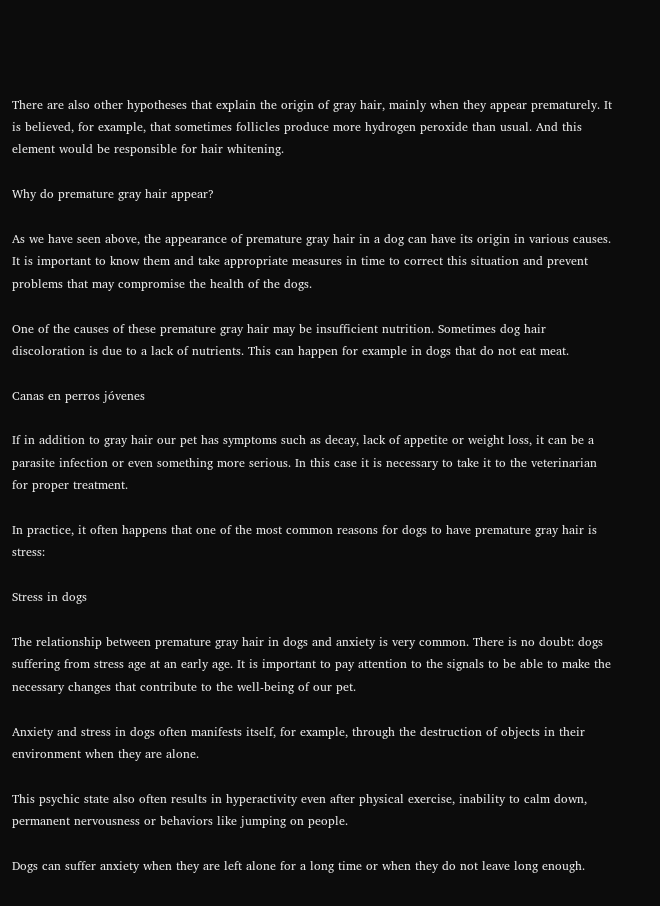There are also other hypotheses that explain the origin of gray hair, mainly when they appear prematurely. It is believed, for example, that sometimes follicles produce more hydrogen peroxide than usual. And this element would be responsible for hair whitening.

Why do premature gray hair appear?

As we have seen above, the appearance of premature gray hair in a dog can have its origin in various causes. It is important to know them and take appropriate measures in time to correct this situation and prevent problems that may compromise the health of the dogs.

One of the causes of these premature gray hair may be insufficient nutrition. Sometimes dog hair discoloration is due to a lack of nutrients. This can happen for example in dogs that do not eat meat.

Canas en perros jóvenes

If in addition to gray hair our pet has symptoms such as decay, lack of appetite or weight loss, it can be a parasite infection or even something more serious. In this case it is necessary to take it to the veterinarian for proper treatment.

In practice, it often happens that one of the most common reasons for dogs to have premature gray hair is stress:

Stress in dogs

The relationship between premature gray hair in dogs and anxiety is very common. There is no doubt: dogs suffering from stress age at an early age. It is important to pay attention to the signals to be able to make the necessary changes that contribute to the well-being of our pet.

Anxiety and stress in dogs often manifests itself, for example, through the destruction of objects in their environment when they are alone.

This psychic state also often results in hyperactivity even after physical exercise, inability to calm down, permanent nervousness or behaviors like jumping on people.

Dogs can suffer anxiety when they are left alone for a long time or when they do not leave long enough.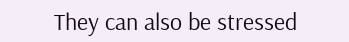They can also be stressed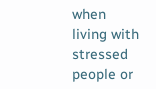when living with stressed people or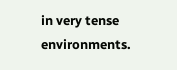in very tense environments.